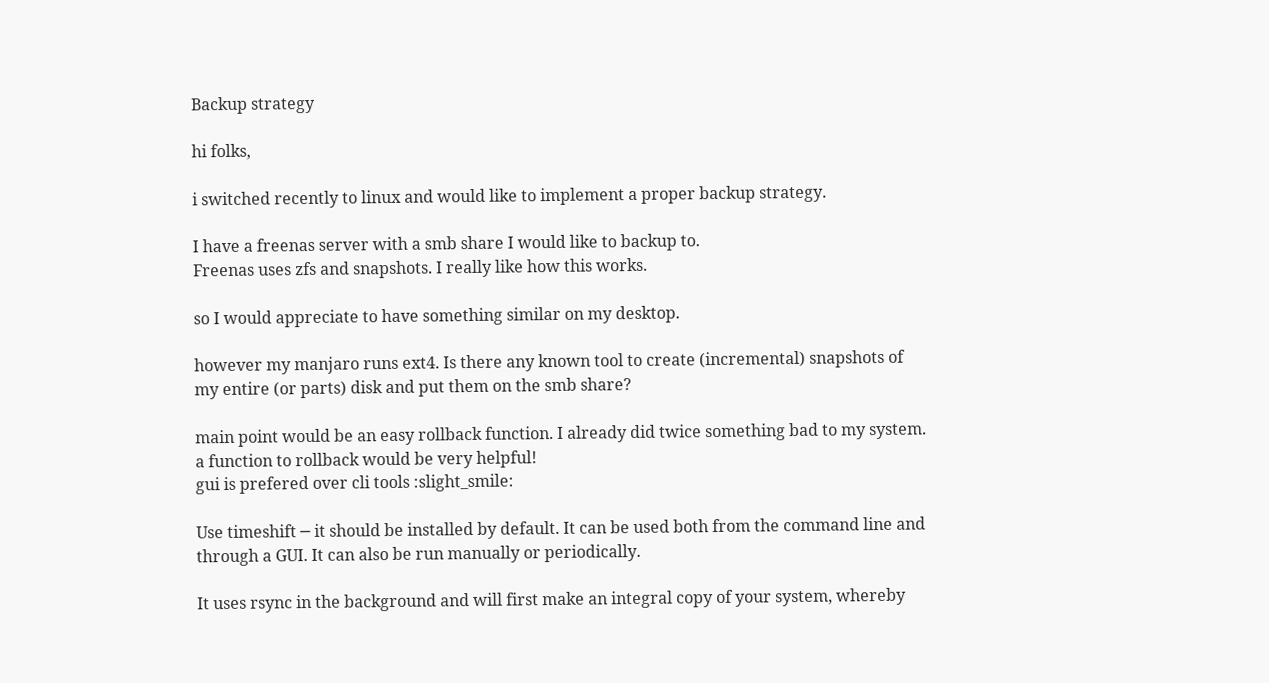Backup strategy

hi folks,

i switched recently to linux and would like to implement a proper backup strategy.

I have a freenas server with a smb share I would like to backup to.
Freenas uses zfs and snapshots. I really like how this works.

so I would appreciate to have something similar on my desktop.

however my manjaro runs ext4. Is there any known tool to create (incremental) snapshots of my entire (or parts) disk and put them on the smb share?

main point would be an easy rollback function. I already did twice something bad to my system. a function to rollback would be very helpful!
gui is prefered over cli tools :slight_smile:

Use timeshift ─ it should be installed by default. It can be used both from the command line and through a GUI. It can also be run manually or periodically.

It uses rsync in the background and will first make an integral copy of your system, whereby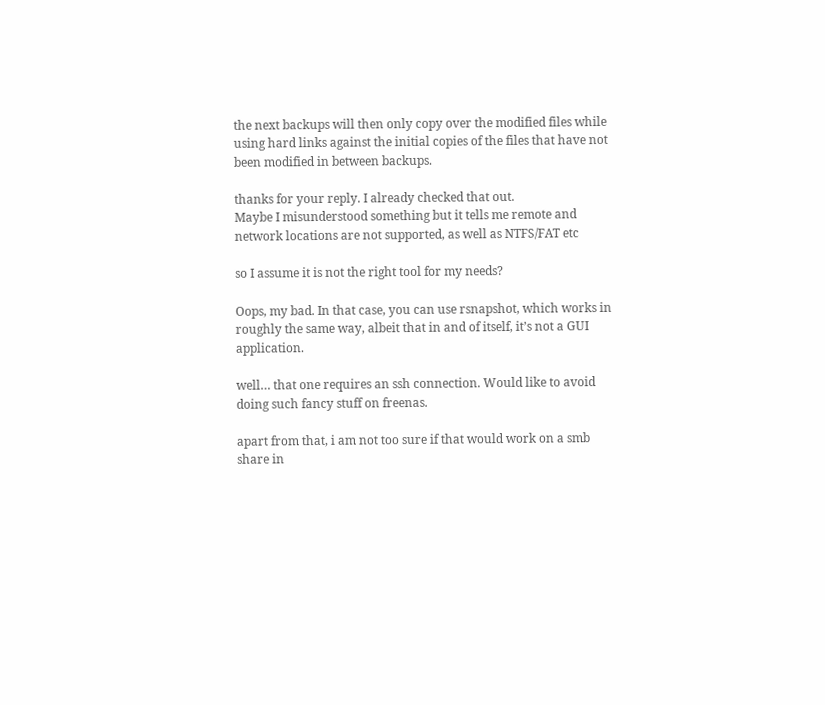the next backups will then only copy over the modified files while using hard links against the initial copies of the files that have not been modified in between backups.

thanks for your reply. I already checked that out.
Maybe I misunderstood something but it tells me remote and network locations are not supported, as well as NTFS/FAT etc

so I assume it is not the right tool for my needs?

Oops, my bad. In that case, you can use rsnapshot, which works in roughly the same way, albeit that in and of itself, it’s not a GUI application.

well… that one requires an ssh connection. Would like to avoid doing such fancy stuff on freenas.

apart from that, i am not too sure if that would work on a smb share in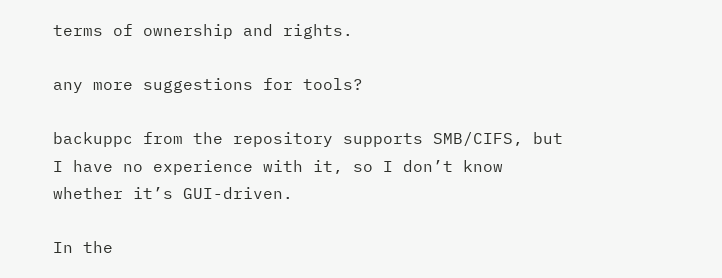terms of ownership and rights.

any more suggestions for tools?

backuppc from the repository supports SMB/CIFS, but I have no experience with it, so I don’t know whether it’s GUI-driven.

In the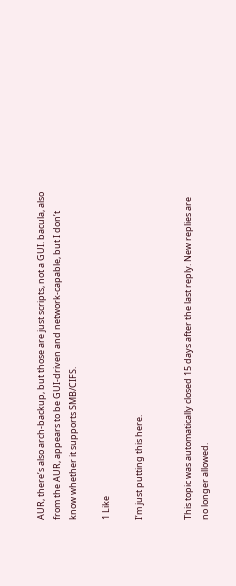AUR, there’s also arch-backup, but those are just scripts, not a GUI. bacula, also from the AUR, appears to be GUI-driven and network-capable, but I don’t know whether it supports SMB/CIFS.

1 Like

I’m just putting this here.


This topic was automatically closed 15 days after the last reply. New replies are no longer allowed.